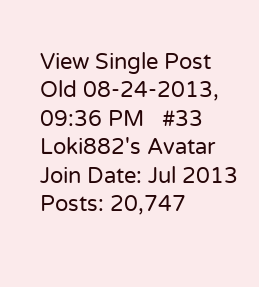View Single Post
Old 08-24-2013, 09:36 PM   #33
Loki882's Avatar
Join Date: Jul 2013
Posts: 20,747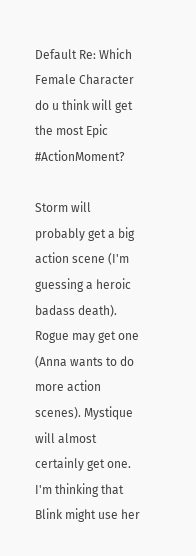Default Re: Which Female Character do u think will get the most Epic #ActionMoment?

Storm will probably get a big action scene (I'm guessing a heroic badass death). Rogue may get one (Anna wants to do more action scenes). Mystique will almost certainly get one. I'm thinking that Blink might use her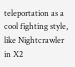teleportation as a cool fighting style, like Nightcrawler in X2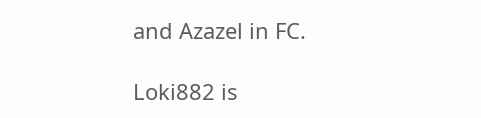and Azazel in FC.

Loki882 is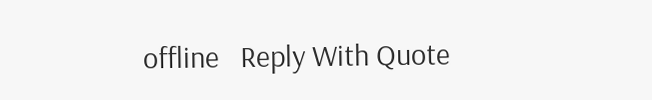offline   Reply With Quote